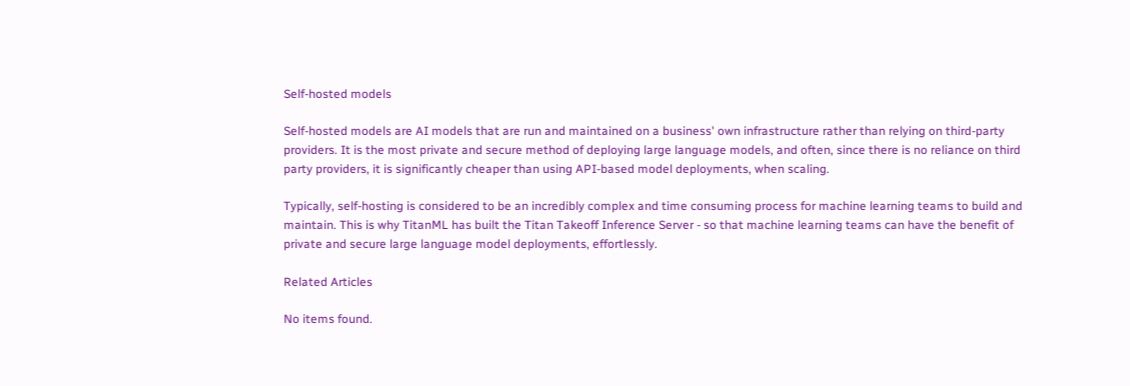Self-hosted models

Self-hosted models are AI models that are run and maintained on a business' own infrastructure rather than relying on third-party providers. It is the most private and secure method of deploying large language models, and often, since there is no reliance on third party providers, it is significantly cheaper than using API-based model deployments, when scaling.

Typically, self-hosting is considered to be an incredibly complex and time consuming process for machine learning teams to build and maintain. This is why TitanML has built the Titan Takeoff Inference Server - so that machine learning teams can have the benefit of private and secure large language model deployments, effortlessly.

Related Articles

No items found.